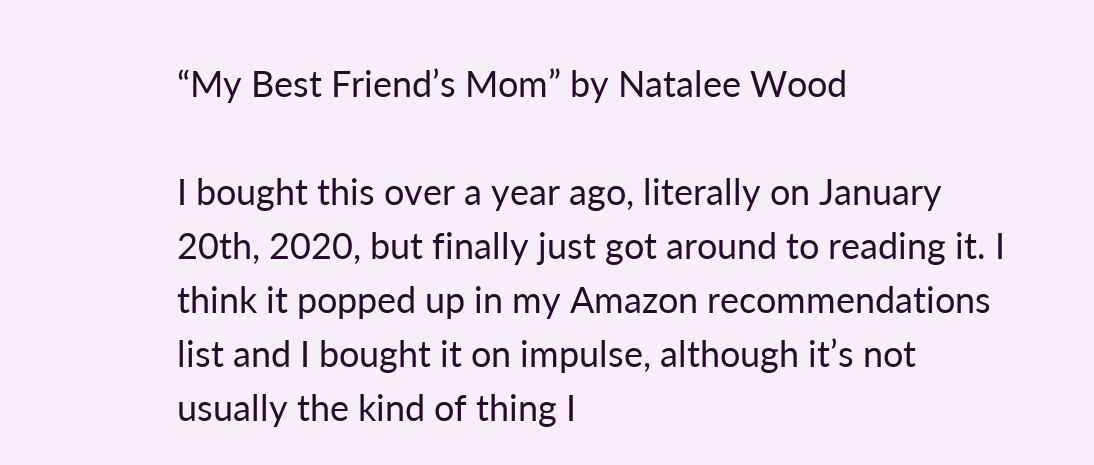“My Best Friend’s Mom” by Natalee Wood

I bought this over a year ago, literally on January 20th, 2020, but finally just got around to reading it. I think it popped up in my Amazon recommendations list and I bought it on impulse, although it’s not usually the kind of thing I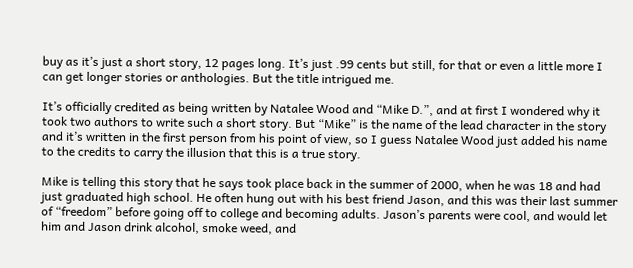buy as it’s just a short story, 12 pages long. It’s just .99 cents but still, for that or even a little more I can get longer stories or anthologies. But the title intrigued me.

It’s officially credited as being written by Natalee Wood and “Mike D.”, and at first I wondered why it took two authors to write such a short story. But “Mike” is the name of the lead character in the story and it’s written in the first person from his point of view, so I guess Natalee Wood just added his name to the credits to carry the illusion that this is a true story.

Mike is telling this story that he says took place back in the summer of 2000, when he was 18 and had just graduated high school. He often hung out with his best friend Jason, and this was their last summer of “freedom” before going off to college and becoming adults. Jason’s parents were cool, and would let him and Jason drink alcohol, smoke weed, and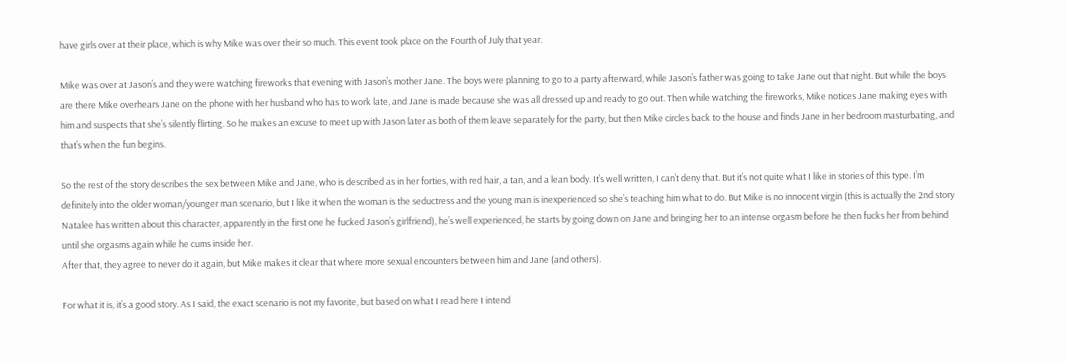have girls over at their place, which is why Mike was over their so much. This event took place on the Fourth of July that year.

Mike was over at Jason’s and they were watching fireworks that evening with Jason’s mother Jane. The boys were planning to go to a party afterward, while Jason’s father was going to take Jane out that night. But while the boys are there Mike overhears Jane on the phone with her husband who has to work late, and Jane is made because she was all dressed up and ready to go out. Then while watching the fireworks, Mike notices Jane making eyes with him and suspects that she’s silently flirting. So he makes an excuse to meet up with Jason later as both of them leave separately for the party, but then Mike circles back to the house and finds Jane in her bedroom masturbating, and that’s when the fun begins.

So the rest of the story describes the sex between Mike and Jane, who is described as in her forties, with red hair, a tan, and a lean body. It’s well written, I can’t deny that. But it’s not quite what I like in stories of this type. I’m definitely into the older woman/younger man scenario, but I like it when the woman is the seductress and the young man is inexperienced so she’s teaching him what to do. But Mike is no innocent virgin (this is actually the 2nd story Natalee has written about this character, apparently in the first one he fucked Jason’s girlfriend), he’s well experienced, he starts by going down on Jane and bringing her to an intense orgasm before he then fucks her from behind until she orgasms again while he cums inside her.
After that, they agree to never do it again, but Mike makes it clear that where more sexual encounters between him and Jane (and others).

For what it is, it’s a good story. As I said, the exact scenario is not my favorite, but based on what I read here I intend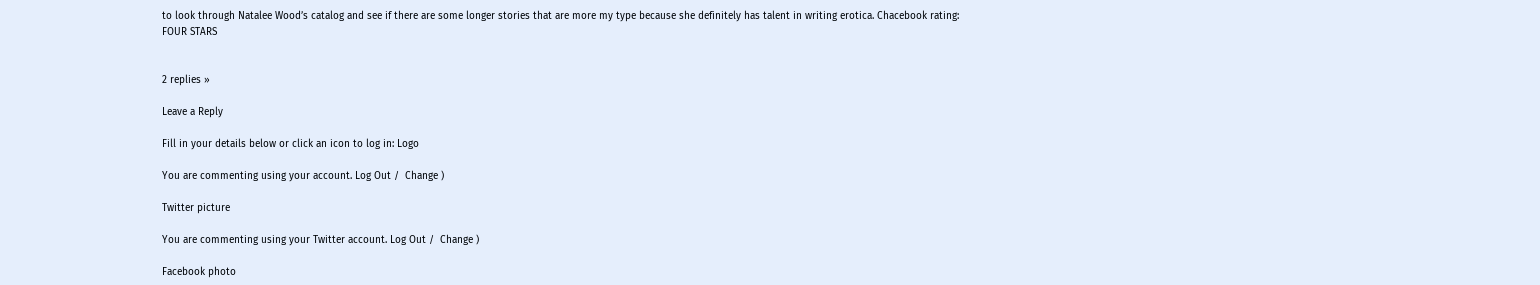to look through Natalee Wood’s catalog and see if there are some longer stories that are more my type because she definitely has talent in writing erotica. Chacebook rating: FOUR STARS


2 replies »

Leave a Reply

Fill in your details below or click an icon to log in: Logo

You are commenting using your account. Log Out /  Change )

Twitter picture

You are commenting using your Twitter account. Log Out /  Change )

Facebook photo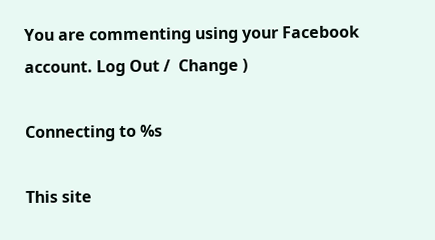You are commenting using your Facebook account. Log Out /  Change )

Connecting to %s

This site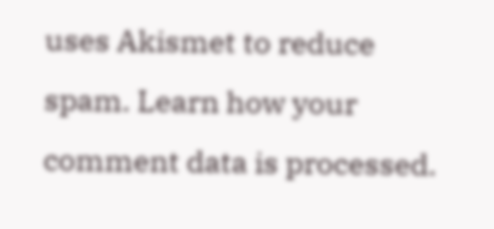uses Akismet to reduce spam. Learn how your comment data is processed.